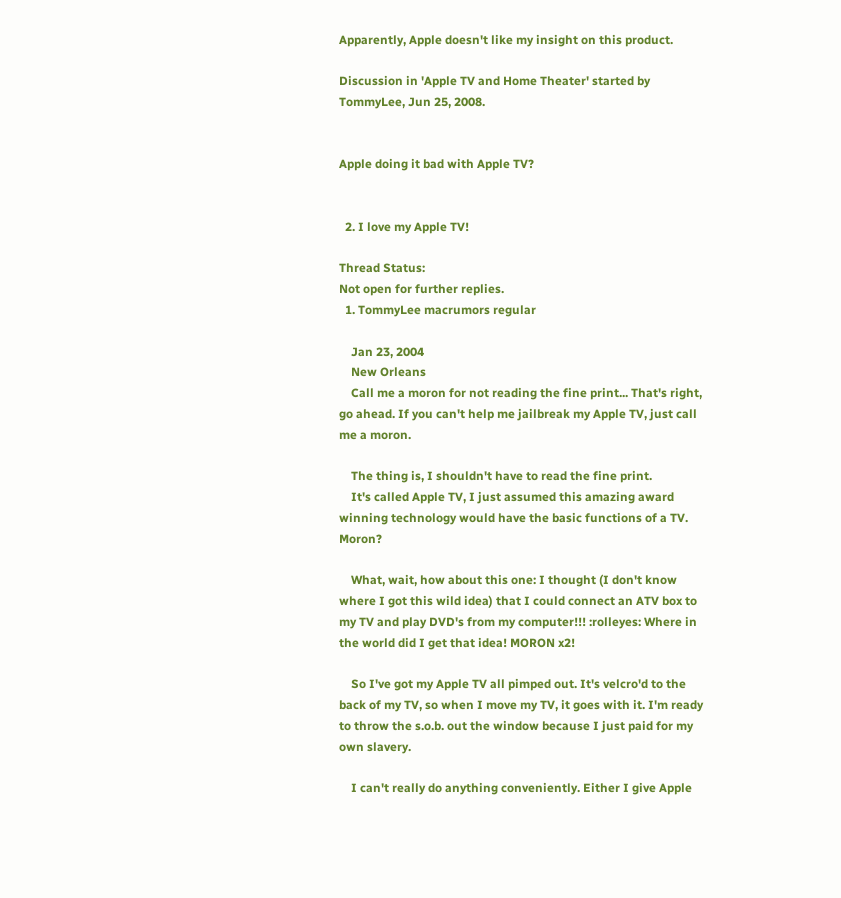Apparently, Apple doesn't like my insight on this product.

Discussion in 'Apple TV and Home Theater' started by TommyLee, Jun 25, 2008.


Apple doing it bad with Apple TV?


  2. I love my Apple TV!

Thread Status:
Not open for further replies.
  1. TommyLee macrumors regular

    Jan 23, 2004
    New Orleans
    Call me a moron for not reading the fine print... That's right, go ahead. If you can't help me jailbreak my Apple TV, just call me a moron.

    The thing is, I shouldn't have to read the fine print.
    It's called Apple TV, I just assumed this amazing award winning technology would have the basic functions of a TV. Moron?

    What, wait, how about this one: I thought (I don't know where I got this wild idea) that I could connect an ATV box to my TV and play DVD's from my computer!!! :rolleyes: Where in the world did I get that idea! MORON x2!

    So I've got my Apple TV all pimped out. It's velcro'd to the back of my TV, so when I move my TV, it goes with it. I'm ready to throw the s.o.b. out the window because I just paid for my own slavery.

    I can't really do anything conveniently. Either I give Apple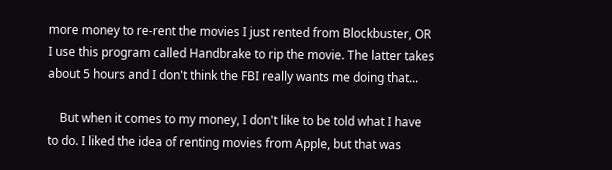more money to re-rent the movies I just rented from Blockbuster, OR I use this program called Handbrake to rip the movie. The latter takes about 5 hours and I don't think the FBI really wants me doing that...

    But when it comes to my money, I don't like to be told what I have to do. I liked the idea of renting movies from Apple, but that was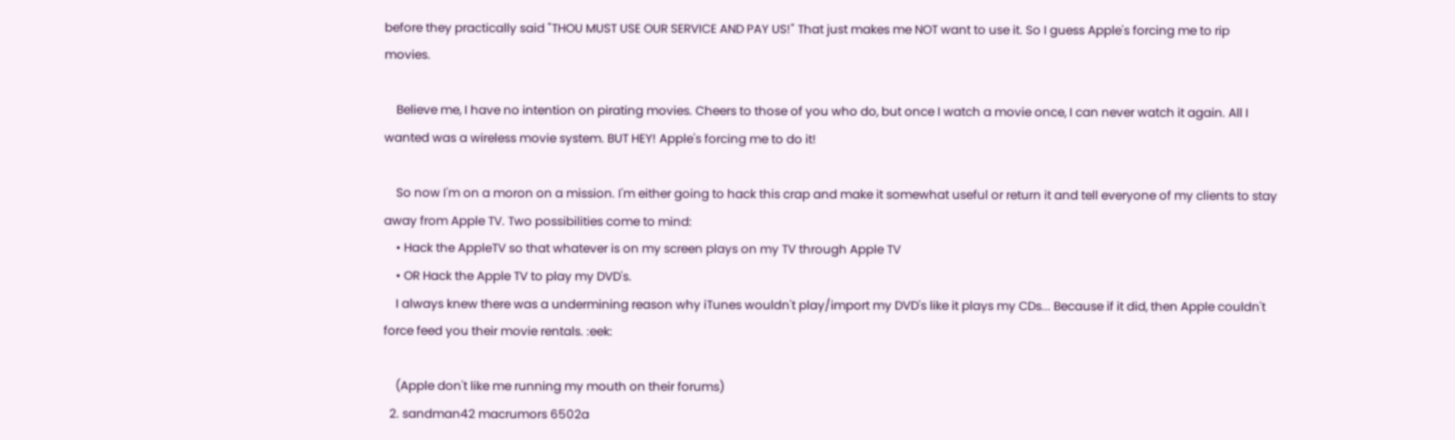before they practically said "THOU MUST USE OUR SERVICE AND PAY US!" That just makes me NOT want to use it. So I guess Apple's forcing me to rip movies.

    Believe me, I have no intention on pirating movies. Cheers to those of you who do, but once I watch a movie once, I can never watch it again. All I wanted was a wireless movie system. BUT HEY! Apple's forcing me to do it!

    So now I'm on a moron on a mission. I'm either going to hack this crap and make it somewhat useful or return it and tell everyone of my clients to stay away from Apple TV. Two possibilities come to mind:
    • Hack the AppleTV so that whatever is on my screen plays on my TV through Apple TV
    • OR Hack the Apple TV to play my DVD's.
    I always knew there was a undermining reason why iTunes wouldn't play/import my DVD's like it plays my CDs... Because if it did, then Apple couldn't force feed you their movie rentals. :eek:

    (Apple don't like me running my mouth on their forums)
  2. sandman42 macrumors 6502a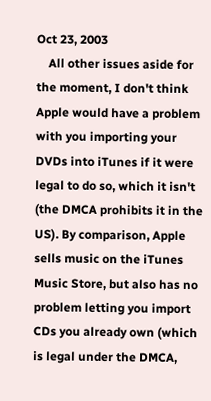Oct 23, 2003
    All other issues aside for the moment, I don't think Apple would have a problem with you importing your DVDs into iTunes if it were legal to do so, which it isn't (the DMCA prohibits it in the US). By comparison, Apple sells music on the iTunes Music Store, but also has no problem letting you import CDs you already own (which is legal under the DMCA,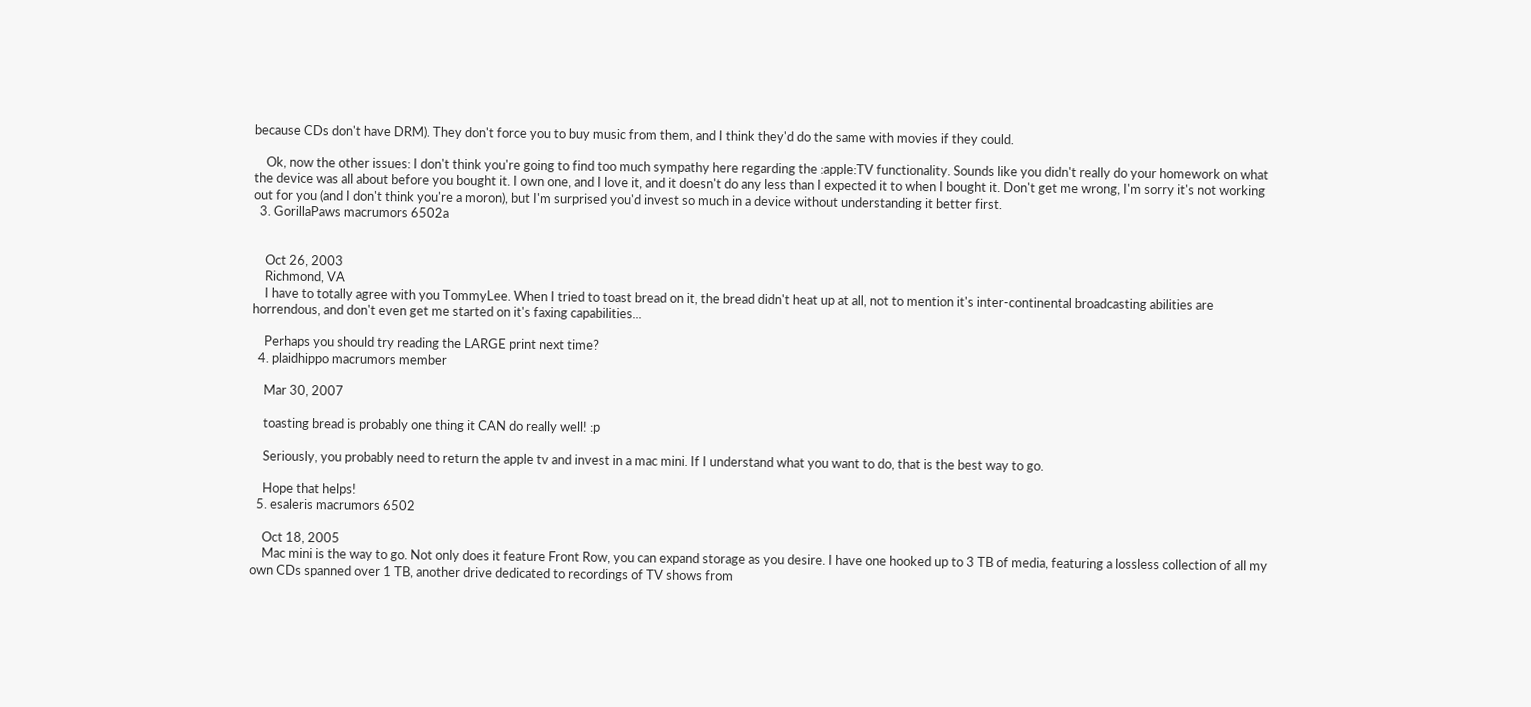because CDs don't have DRM). They don't force you to buy music from them, and I think they'd do the same with movies if they could.

    Ok, now the other issues: I don't think you're going to find too much sympathy here regarding the :apple:TV functionality. Sounds like you didn't really do your homework on what the device was all about before you bought it. I own one, and I love it, and it doesn't do any less than I expected it to when I bought it. Don't get me wrong, I'm sorry it's not working out for you (and I don't think you're a moron), but I'm surprised you'd invest so much in a device without understanding it better first.
  3. GorillaPaws macrumors 6502a


    Oct 26, 2003
    Richmond, VA
    I have to totally agree with you TommyLee. When I tried to toast bread on it, the bread didn't heat up at all, not to mention it's inter-continental broadcasting abilities are horrendous, and don't even get me started on it's faxing capabilities...

    Perhaps you should try reading the LARGE print next time?
  4. plaidhippo macrumors member

    Mar 30, 2007

    toasting bread is probably one thing it CAN do really well! :p

    Seriously, you probably need to return the apple tv and invest in a mac mini. If I understand what you want to do, that is the best way to go.

    Hope that helps!
  5. esaleris macrumors 6502

    Oct 18, 2005
    Mac mini is the way to go. Not only does it feature Front Row, you can expand storage as you desire. I have one hooked up to 3 TB of media, featuring a lossless collection of all my own CDs spanned over 1 TB, another drive dedicated to recordings of TV shows from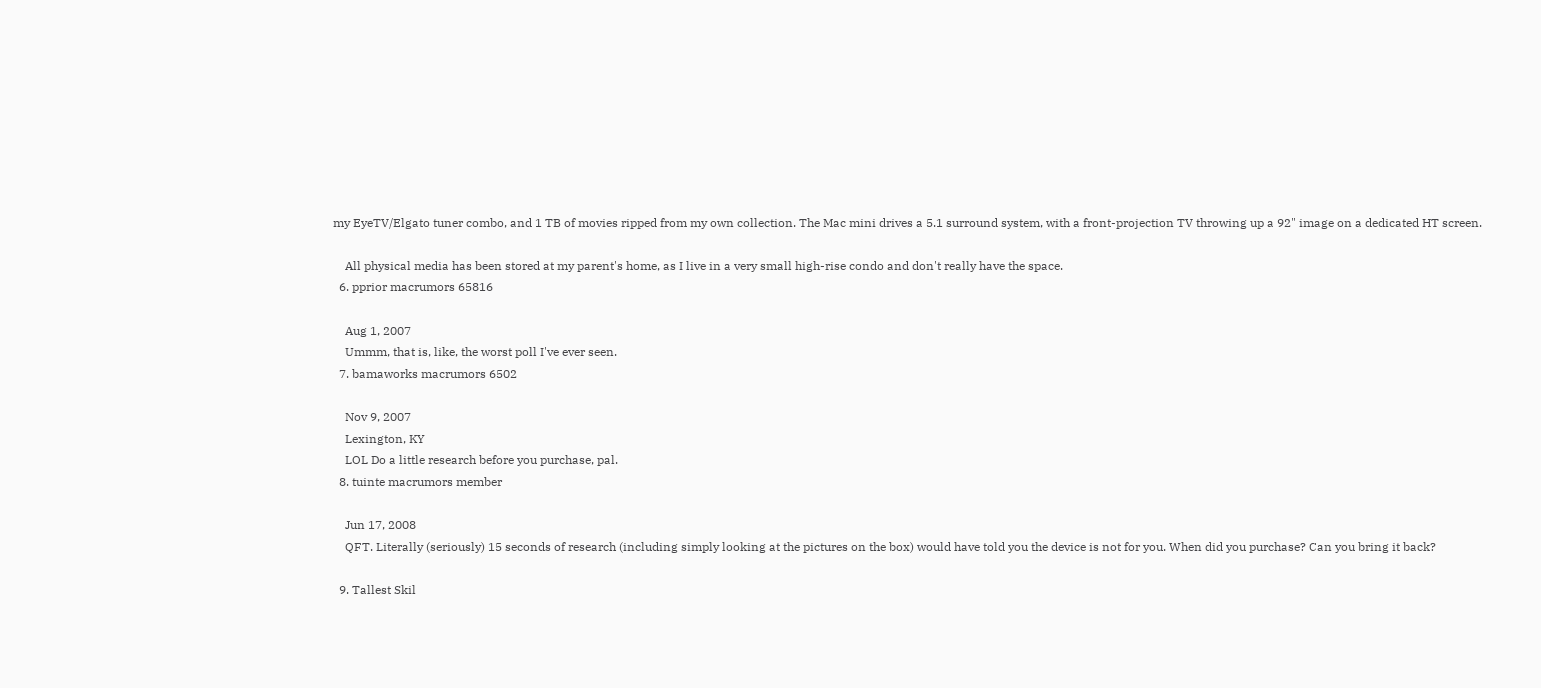my EyeTV/Elgato tuner combo, and 1 TB of movies ripped from my own collection. The Mac mini drives a 5.1 surround system, with a front-projection TV throwing up a 92" image on a dedicated HT screen.

    All physical media has been stored at my parent's home, as I live in a very small high-rise condo and don't really have the space.
  6. pprior macrumors 65816

    Aug 1, 2007
    Ummm, that is, like, the worst poll I've ever seen.
  7. bamaworks macrumors 6502

    Nov 9, 2007
    Lexington, KY
    LOL Do a little research before you purchase, pal.
  8. tuinte macrumors member

    Jun 17, 2008
    QFT. Literally (seriously) 15 seconds of research (including simply looking at the pictures on the box) would have told you the device is not for you. When did you purchase? Can you bring it back?

  9. Tallest Skil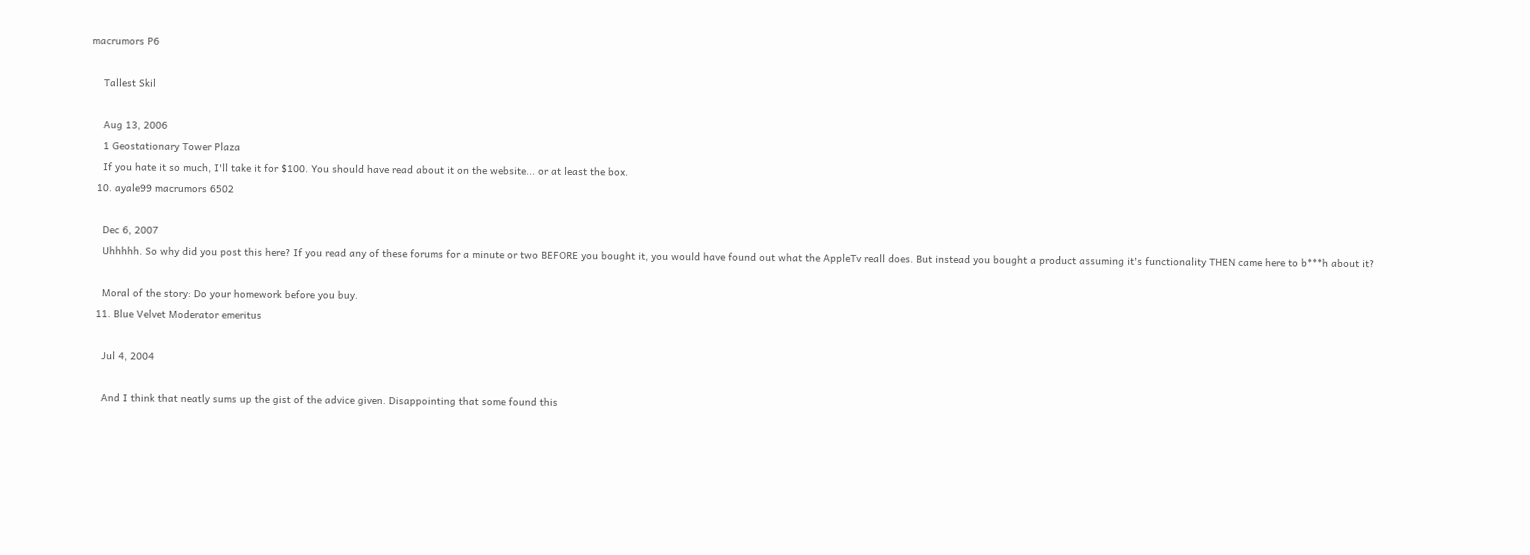macrumors P6

    Tallest Skil

    Aug 13, 2006
    1 Geostationary Tower Plaza
    If you hate it so much, I'll take it for $100. You should have read about it on the website... or at least the box.
  10. ayale99 macrumors 6502

    Dec 6, 2007
    Uhhhhh. So why did you post this here? If you read any of these forums for a minute or two BEFORE you bought it, you would have found out what the AppleTv reall does. But instead you bought a product assuming it's functionality THEN came here to b***h about it?

    Moral of the story: Do your homework before you buy.
  11. Blue Velvet Moderator emeritus

    Jul 4, 2004

    And I think that neatly sums up the gist of the advice given. Disappointing that some found this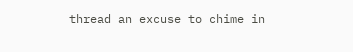thread an excuse to chime in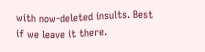with now-deleted insults. Best if we leave it there.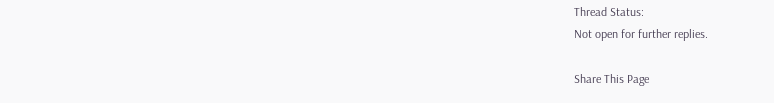Thread Status:
Not open for further replies.

Share This Page